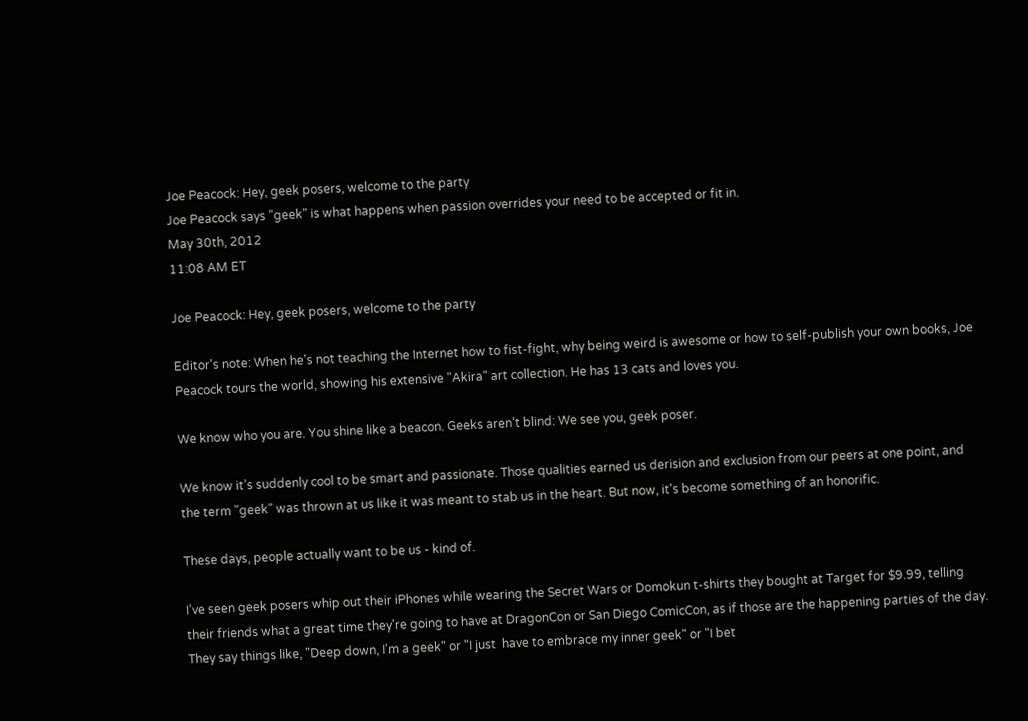Joe Peacock: Hey, geek posers, welcome to the party
Joe Peacock says "geek" is what happens when passion overrides your need to be accepted or fit in.
May 30th, 2012
11:08 AM ET

Joe Peacock: Hey, geek posers, welcome to the party

Editor's note: When he's not teaching the Internet how to fist-fight, why being weird is awesome or how to self-publish your own books, Joe Peacock tours the world, showing his extensive "Akira" art collection. He has 13 cats and loves you.

We know who you are. You shine like a beacon. Geeks aren’t blind: We see you, geek poser.

We know it’s suddenly cool to be smart and passionate. Those qualities earned us derision and exclusion from our peers at one point, and the term "geek" was thrown at us like it was meant to stab us in the heart. But now, it's become something of an honorific.

These days, people actually want to be us - kind of.

I’ve seen geek posers whip out their iPhones while wearing the Secret Wars or Domokun t-shirts they bought at Target for $9.99, telling their friends what a great time they're going to have at DragonCon or San Diego ComicCon, as if those are the happening parties of the day. They say things like, "Deep down, I'm a geek" or "I just  have to embrace my inner geek" or "I bet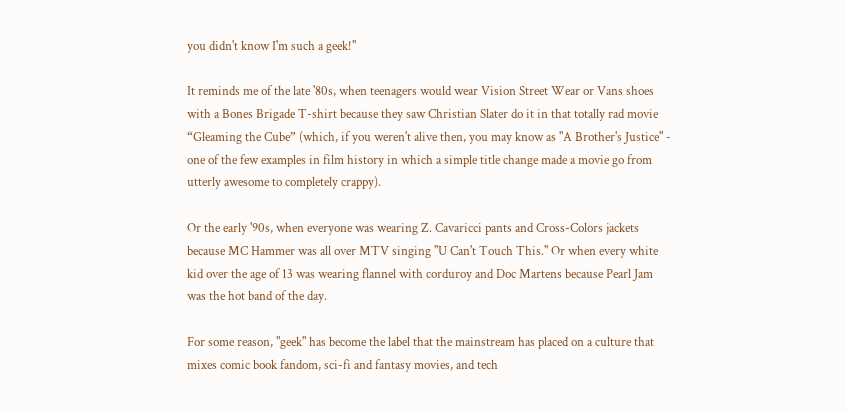you didn't know I'm such a geek!"

It reminds me of the late '80s, when teenagers would wear Vision Street Wear or Vans shoes with a Bones Brigade T-shirt because they saw Christian Slater do it in that totally rad movie “Gleaming the Cube” (which, if you weren't alive then, you may know as "A Brother's Justice" - one of the few examples in film history in which a simple title change made a movie go from utterly awesome to completely crappy).

Or the early '90s, when everyone was wearing Z. Cavaricci pants and Cross-Colors jackets because MC Hammer was all over MTV singing "U Can't Touch This." Or when every white kid over the age of 13 was wearing flannel with corduroy and Doc Martens because Pearl Jam was the hot band of the day.

For some reason, "geek" has become the label that the mainstream has placed on a culture that mixes comic book fandom, sci-fi and fantasy movies, and tech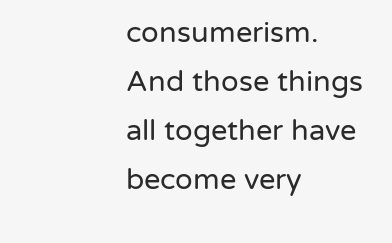consumerism. And those things all together have become very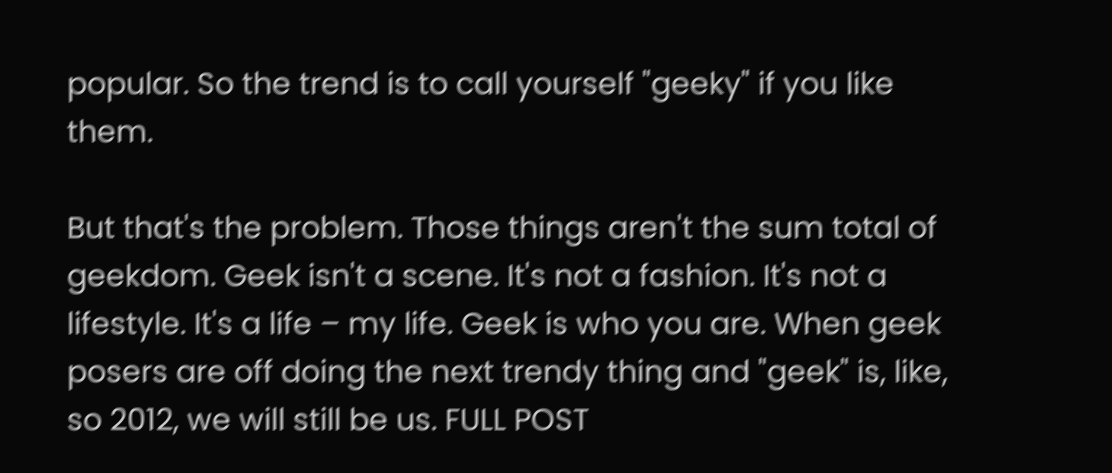popular. So the trend is to call yourself "geeky" if you like them.

But that's the problem. Those things aren't the sum total of geekdom. Geek isn't a scene. It's not a fashion. It's not a lifestyle. It's a life – my life. Geek is who you are. When geek posers are off doing the next trendy thing and "geek" is, like, so 2012, we will still be us. FULL POST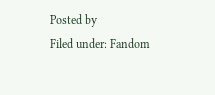Posted by
Filed under: Fandom